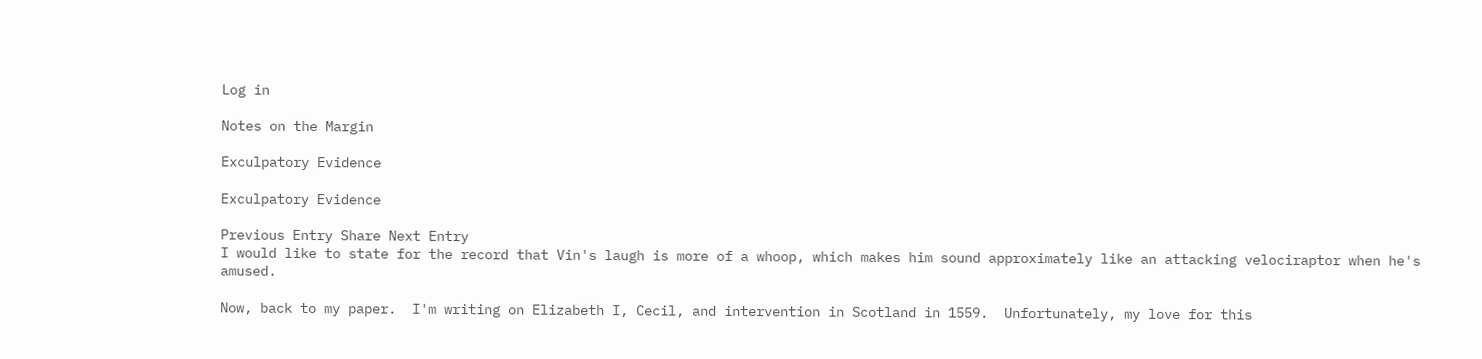Log in

Notes on the Margin

Exculpatory Evidence

Exculpatory Evidence

Previous Entry Share Next Entry
I would like to state for the record that Vin's laugh is more of a whoop, which makes him sound approximately like an attacking velociraptor when he's amused.

Now, back to my paper.  I'm writing on Elizabeth I, Cecil, and intervention in Scotland in 1559.  Unfortunately, my love for this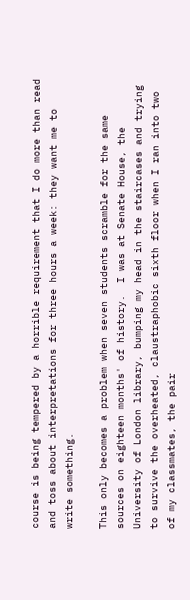course is being tempered by a horrible requirement that I do more than read and toss about interpretations for three hours a week: they want me to write something.

This only becomes a problem when seven students scramble for the same sources on eighteen months' of history.  I was at Senate House, the University of London library, bumping my head in the staircases and trying to survive the overheated, claustraphobic sixth floor when I ran into two of my classmates, the pair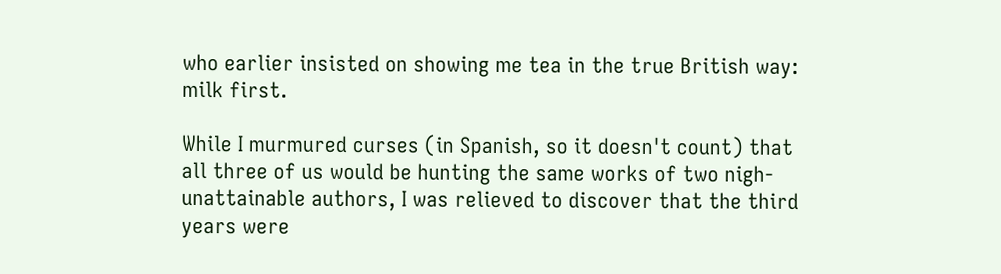who earlier insisted on showing me tea in the true British way: milk first.

While I murmured curses (in Spanish, so it doesn't count) that all three of us would be hunting the same works of two nigh-unattainable authors, I was relieved to discover that the third years were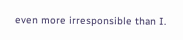even more irresponsible than I.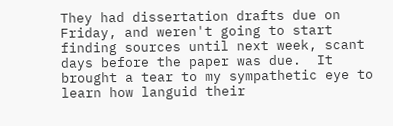They had dissertation drafts due on Friday, and weren't going to start finding sources until next week, scant days before the paper was due.  It brought a tear to my sympathetic eye to learn how languid their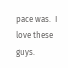pace was.  I love these guys.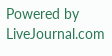Powered by LiveJournal.com